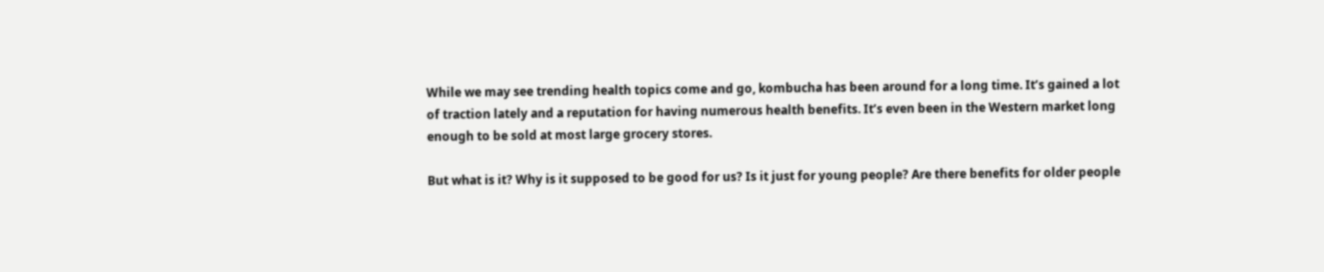While we may see trending health topics come and go, kombucha has been around for a long time. It’s gained a lot of traction lately and a reputation for having numerous health benefits. It’s even been in the Western market long enough to be sold at most large grocery stores.

But what is it? Why is it supposed to be good for us? Is it just for young people? Are there benefits for older people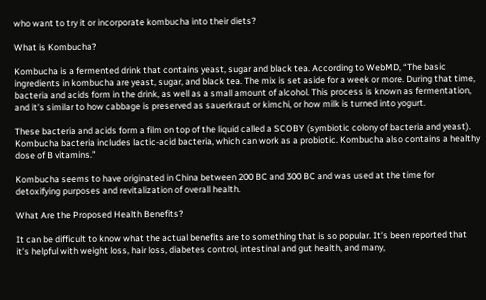who want to try it or incorporate kombucha into their diets?

What is Kombucha?

Kombucha is a fermented drink that contains yeast, sugar and black tea. According to WebMD, “The basic ingredients in kombucha are yeast, sugar, and black tea. The mix is set aside for a week or more. During that time, bacteria and acids form in the drink, as well as a small amount of alcohol. This process is known as fermentation, and it’s similar to how cabbage is preserved as sauerkraut or kimchi, or how milk is turned into yogurt.

These bacteria and acids form a film on top of the liquid called a SCOBY (symbiotic colony of bacteria and yeast). Kombucha bacteria includes lactic-acid bacteria, which can work as a probiotic. Kombucha also contains a healthy dose of B vitamins.”

Kombucha seems to have originated in China between 200 BC and 300 BC and was used at the time for detoxifying purposes and revitalization of overall health.

What Are the Proposed Health Benefits?

It can be difficult to know what the actual benefits are to something that is so popular. It’s been reported that it’s helpful with weight loss, hair loss, diabetes control, intestinal and gut health, and many,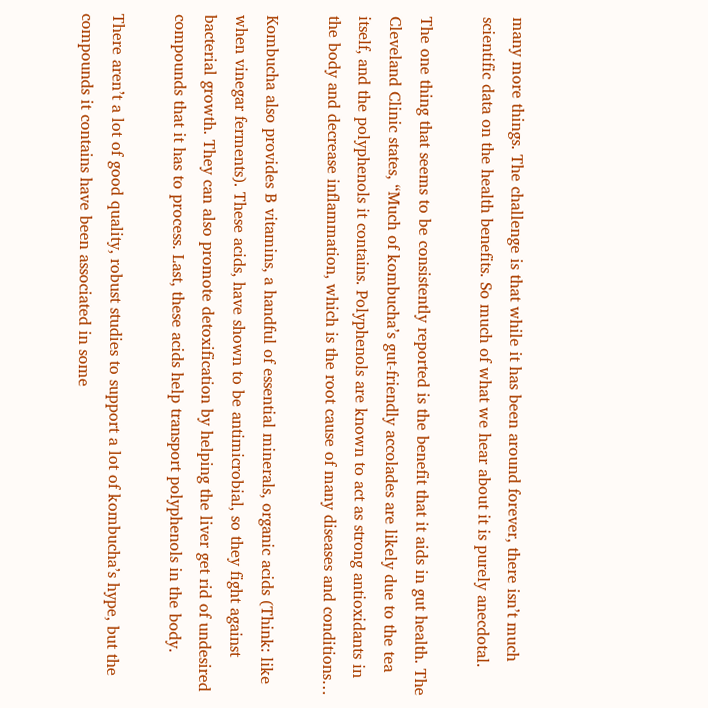many more things. The challenge is that while it has been around forever, there isn’t much scientific data on the health benefits. So much of what we hear about it is purely anecdotal.

The one thing that seems to be consistently reported is the benefit that it aids in gut health. The Cleveland Clinic states, “Much of kombucha’s gut-friendly accolades are likely due to the tea itself, and the polyphenols it contains. Polyphenols are known to act as strong antioxidants in the body and decrease inflammation, which is the root cause of many diseases and conditions…

Kombucha also provides B vitamins, a handful of essential minerals, organic acids (Think: like when vinegar ferments). These acids, have shown to be antimicrobial, so they fight against bacterial growth. They can also promote detoxification by helping the liver get rid of undesired compounds that it has to process. Last, these acids help transport polyphenols in the body.

There aren’t a lot of good quality, robust studies to support a lot of kombucha’s hype, but the compounds it contains have been associated in some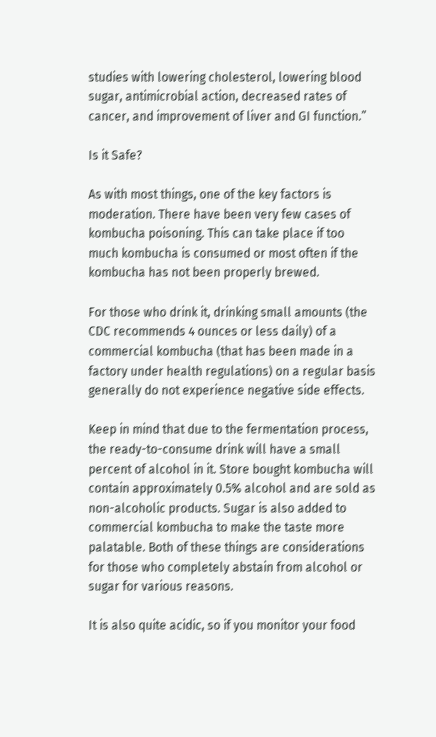studies with lowering cholesterol, lowering blood sugar, antimicrobial action, decreased rates of cancer, and improvement of liver and GI function.”

Is it Safe?

As with most things, one of the key factors is moderation. There have been very few cases of kombucha poisoning. This can take place if too much kombucha is consumed or most often if the kombucha has not been properly brewed.

For those who drink it, drinking small amounts (the CDC recommends 4 ounces or less daily) of a commercial kombucha (that has been made in a factory under health regulations) on a regular basis generally do not experience negative side effects.

Keep in mind that due to the fermentation process, the ready-to-consume drink will have a small percent of alcohol in it. Store bought kombucha will contain approximately 0.5% alcohol and are sold as non-alcoholic products. Sugar is also added to commercial kombucha to make the taste more palatable. Both of these things are considerations for those who completely abstain from alcohol or sugar for various reasons.

It is also quite acidic, so if you monitor your food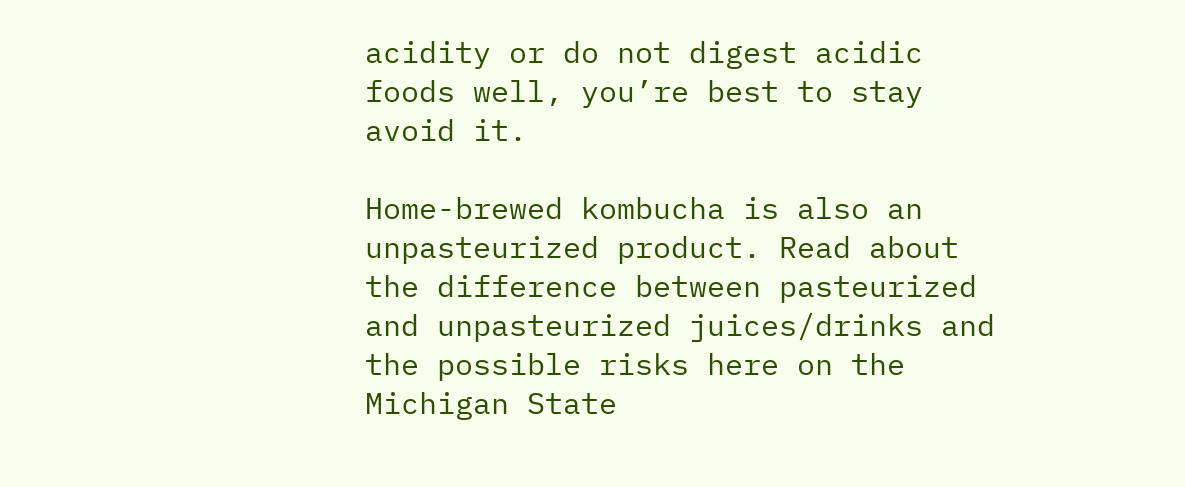acidity or do not digest acidic foods well, you’re best to stay avoid it.

Home-brewed kombucha is also an unpasteurized product. Read about the difference between pasteurized and unpasteurized juices/drinks and the possible risks here on the Michigan State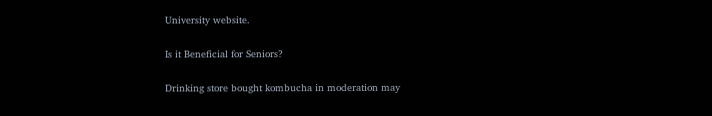University website.

Is it Beneficial for Seniors?

Drinking store bought kombucha in moderation may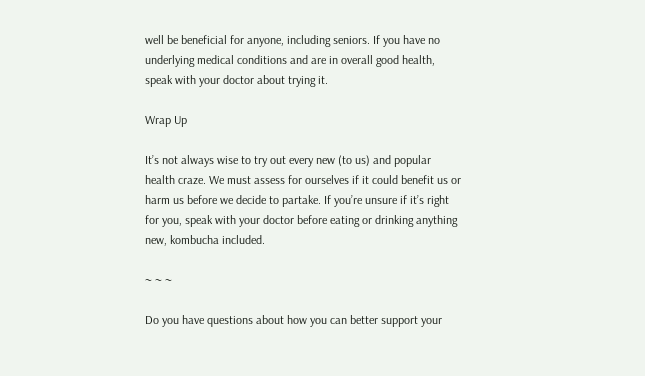well be beneficial for anyone, including seniors. If you have no underlying medical conditions and are in overall good health, speak with your doctor about trying it.

Wrap Up

It’s not always wise to try out every new (to us) and popular health craze. We must assess for ourselves if it could benefit us or harm us before we decide to partake. If you’re unsure if it’s right for you, speak with your doctor before eating or drinking anything new, kombucha included.

~ ~ ~

Do you have questions about how you can better support your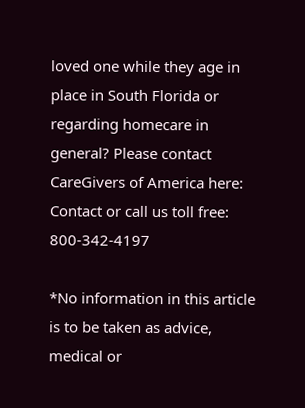loved one while they age in place in South Florida or regarding homecare in general? Please contact CareGivers of America here: Contact or call us toll free: 800-342-4197

*No information in this article is to be taken as advice, medical or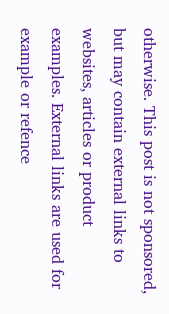otherwise. This post is not sponsored, but may contain external links to websites, articles or product examples. External links are used for example or refence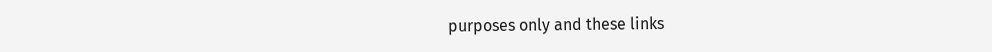purposes only and these links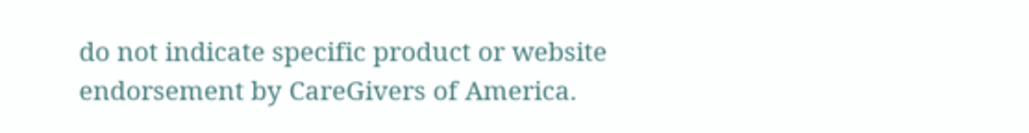do not indicate specific product or website endorsement by CareGivers of America.